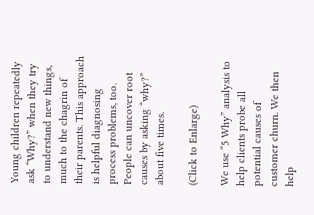Young children repeatedly ask “Why?” when they try to understand new things, much to the chagrin of their parents. This approach is helpful diagnosing process problems, too. People can uncover root causes by asking “why?” about five times.

(Click to Enlarge)

We use “5 Why” analysis to help clients probe all potential causes of customer churn. We then help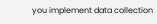you implement data collection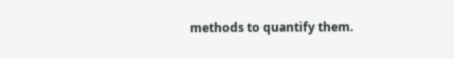methods to quantify them.